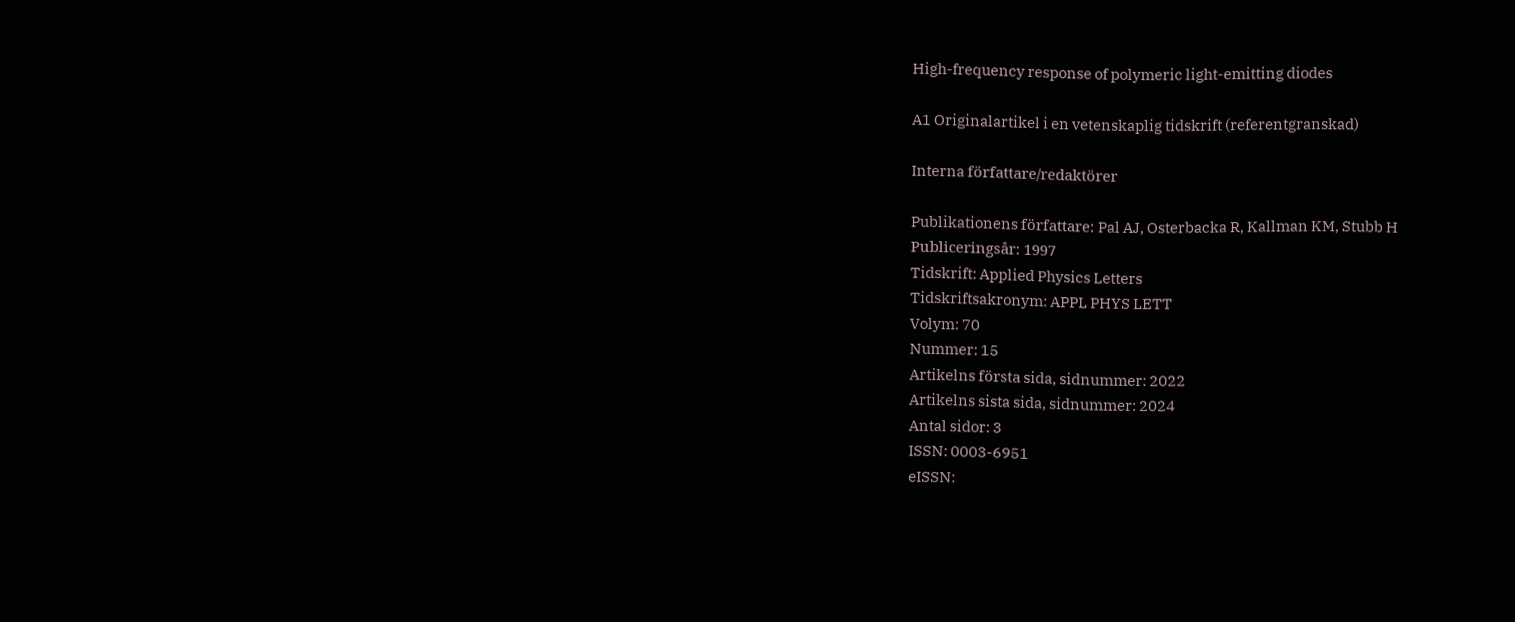High-frequency response of polymeric light-emitting diodes

A1 Originalartikel i en vetenskaplig tidskrift (referentgranskad)

Interna författare/redaktörer

Publikationens författare: Pal AJ, Osterbacka R, Kallman KM, Stubb H
Publiceringsår: 1997
Tidskrift: Applied Physics Letters
Tidskriftsakronym: APPL PHYS LETT
Volym: 70
Nummer: 15
Artikelns första sida, sidnummer: 2022
Artikelns sista sida, sidnummer: 2024
Antal sidor: 3
ISSN: 0003-6951
eISSN: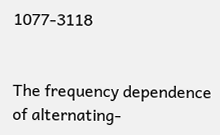1077-3118


The frequency dependence of alternating-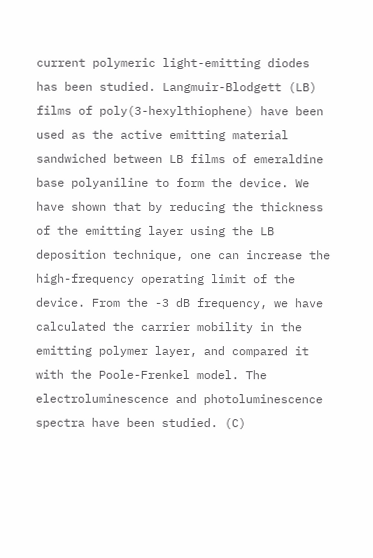current polymeric light-emitting diodes has been studied. Langmuir-Blodgett (LB) films of poly(3-hexylthiophene) have been used as the active emitting material sandwiched between LB films of emeraldine base polyaniline to form the device. We have shown that by reducing the thickness of the emitting layer using the LB deposition technique, one can increase the high-frequency operating limit of the device. From the -3 dB frequency, we have calculated the carrier mobility in the emitting polymer layer, and compared it with the Poole-Frenkel model. The electroluminescence and photoluminescence spectra have been studied. (C)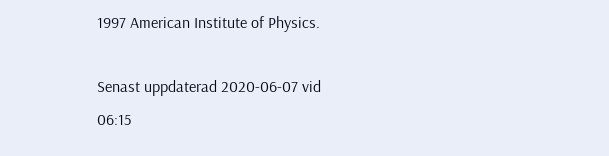1997 American Institute of Physics.

Senast uppdaterad 2020-06-07 vid 06:15